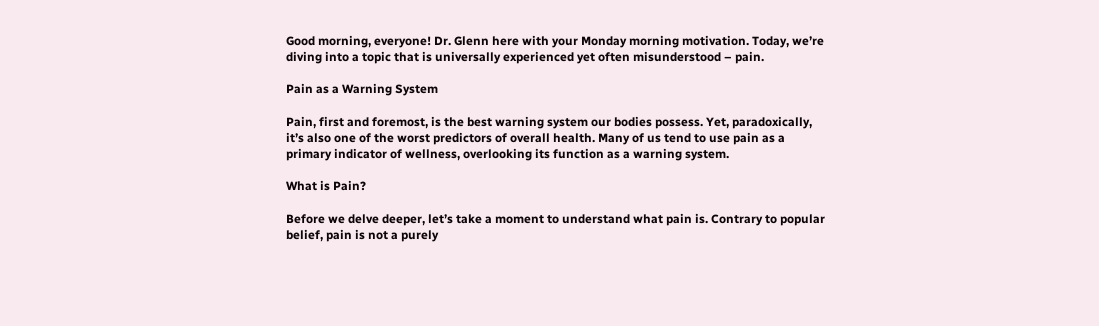Good morning, everyone! Dr. Glenn here with your Monday morning motivation. Today, we’re diving into a topic that is universally experienced yet often misunderstood – pain.

Pain as a Warning System

Pain, first and foremost, is the best warning system our bodies possess. Yet, paradoxically, it’s also one of the worst predictors of overall health. Many of us tend to use pain as a primary indicator of wellness, overlooking its function as a warning system.

What is Pain?

Before we delve deeper, let’s take a moment to understand what pain is. Contrary to popular belief, pain is not a purely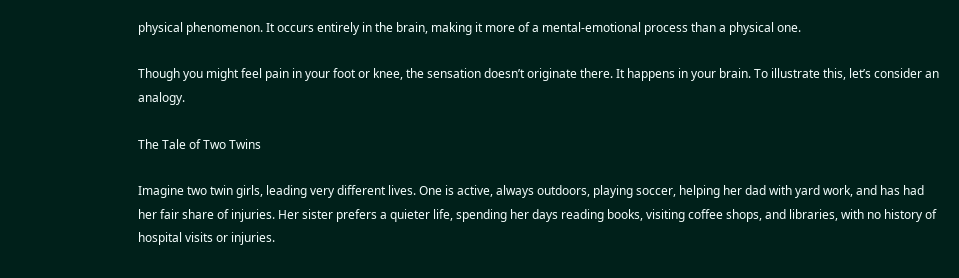physical phenomenon. It occurs entirely in the brain, making it more of a mental-emotional process than a physical one.

Though you might feel pain in your foot or knee, the sensation doesn’t originate there. It happens in your brain. To illustrate this, let’s consider an analogy.

The Tale of Two Twins

Imagine two twin girls, leading very different lives. One is active, always outdoors, playing soccer, helping her dad with yard work, and has had her fair share of injuries. Her sister prefers a quieter life, spending her days reading books, visiting coffee shops, and libraries, with no history of hospital visits or injuries.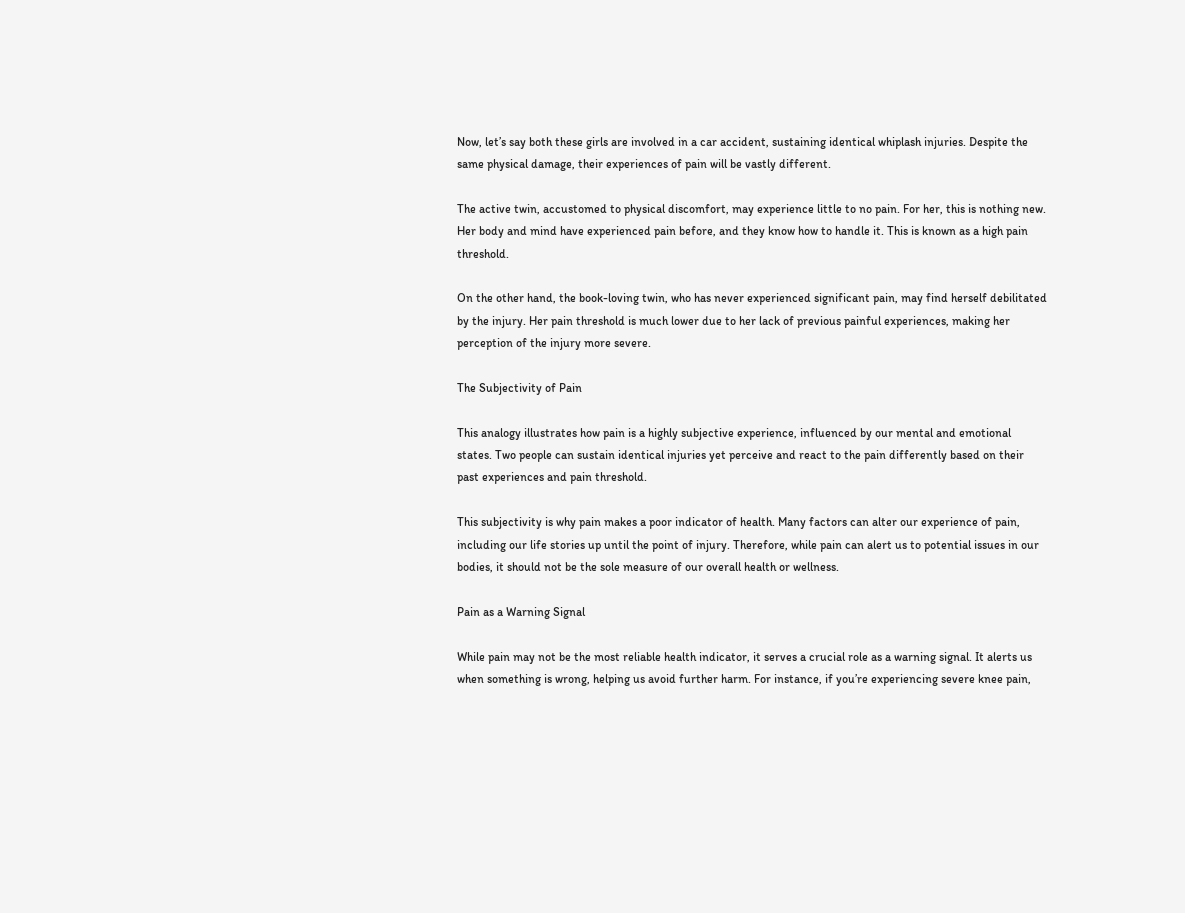Now, let’s say both these girls are involved in a car accident, sustaining identical whiplash injuries. Despite the same physical damage, their experiences of pain will be vastly different.

The active twin, accustomed to physical discomfort, may experience little to no pain. For her, this is nothing new. Her body and mind have experienced pain before, and they know how to handle it. This is known as a high pain threshold.

On the other hand, the book-loving twin, who has never experienced significant pain, may find herself debilitated by the injury. Her pain threshold is much lower due to her lack of previous painful experiences, making her perception of the injury more severe.

The Subjectivity of Pain

This analogy illustrates how pain is a highly subjective experience, influenced by our mental and emotional states. Two people can sustain identical injuries yet perceive and react to the pain differently based on their past experiences and pain threshold.

This subjectivity is why pain makes a poor indicator of health. Many factors can alter our experience of pain, including our life stories up until the point of injury. Therefore, while pain can alert us to potential issues in our bodies, it should not be the sole measure of our overall health or wellness.

Pain as a Warning Signal

While pain may not be the most reliable health indicator, it serves a crucial role as a warning signal. It alerts us when something is wrong, helping us avoid further harm. For instance, if you’re experiencing severe knee pain,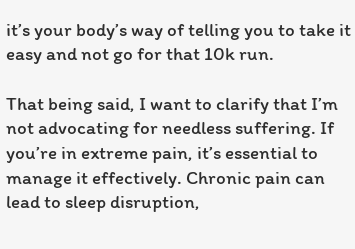it’s your body’s way of telling you to take it easy and not go for that 10k run.

That being said, I want to clarify that I’m not advocating for needless suffering. If you’re in extreme pain, it’s essential to manage it effectively. Chronic pain can lead to sleep disruption,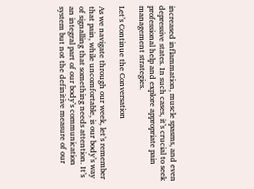increased inflammation, muscle spasms, and even depressive states. In such cases, it’s crucial to seek professional help and explore appropriate pain management strategies.

Let’s Continue the Conversation

As we navigate through our week, let’s remember that pain, while uncomfortable, is our body’s way of signalling that something needs attention. It’s an integral part of our body’s communication system but not the definitive measure of our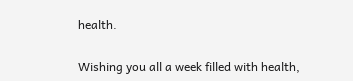health.

Wishing you all a week filled with health,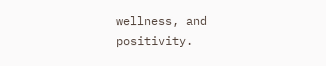wellness, and positivity.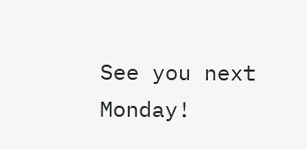See you next Monday!